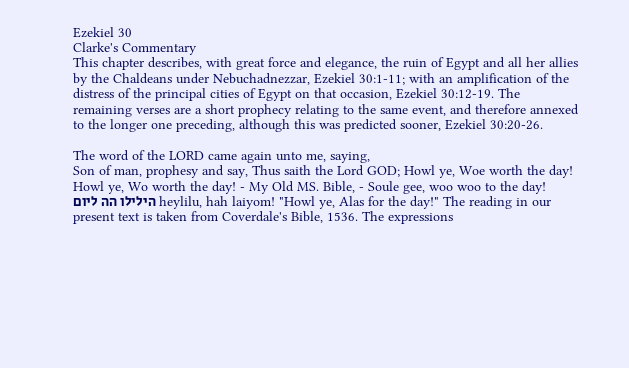Ezekiel 30
Clarke's Commentary
This chapter describes, with great force and elegance, the ruin of Egypt and all her allies by the Chaldeans under Nebuchadnezzar, Ezekiel 30:1-11; with an amplification of the distress of the principal cities of Egypt on that occasion, Ezekiel 30:12-19. The remaining verses are a short prophecy relating to the same event, and therefore annexed to the longer one preceding, although this was predicted sooner, Ezekiel 30:20-26.

The word of the LORD came again unto me, saying,
Son of man, prophesy and say, Thus saith the Lord GOD; Howl ye, Woe worth the day!
Howl ye, Wo worth the day! - My Old MS. Bible, - Soule gee, woo woo to the day! הילילו הה ליום heylilu, hah laiyom! "Howl ye, Alas for the day!" The reading in our present text is taken from Coverdale's Bible, 1536. The expressions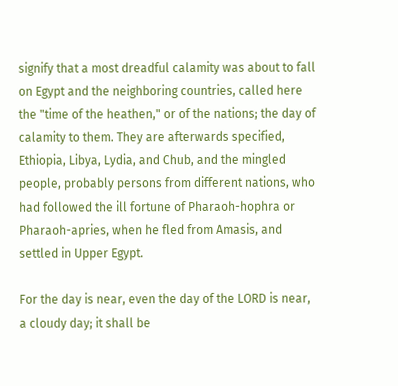signify that a most dreadful calamity was about to fall on Egypt and the neighboring countries, called here the "time of the heathen," or of the nations; the day of calamity to them. They are afterwards specified, Ethiopia, Libya, Lydia, and Chub, and the mingled people, probably persons from different nations, who had followed the ill fortune of Pharaoh-hophra or Pharaoh-apries, when he fled from Amasis, and settled in Upper Egypt.

For the day is near, even the day of the LORD is near, a cloudy day; it shall be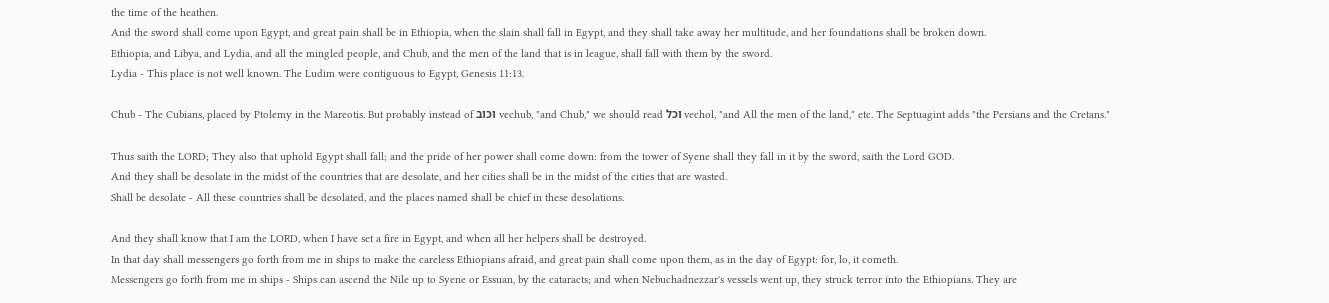the time of the heathen.
And the sword shall come upon Egypt, and great pain shall be in Ethiopia, when the slain shall fall in Egypt, and they shall take away her multitude, and her foundations shall be broken down.
Ethiopia, and Libya, and Lydia, and all the mingled people, and Chub, and the men of the land that is in league, shall fall with them by the sword.
Lydia - This place is not well known. The Ludim were contiguous to Egypt, Genesis 11:13.

Chub - The Cubians, placed by Ptolemy in the Mareotis. But probably instead of וכוב vechub, "and Chub," we should read וכל vechol, "and All the men of the land," etc. The Septuagint adds "the Persians and the Cretans."

Thus saith the LORD; They also that uphold Egypt shall fall; and the pride of her power shall come down: from the tower of Syene shall they fall in it by the sword, saith the Lord GOD.
And they shall be desolate in the midst of the countries that are desolate, and her cities shall be in the midst of the cities that are wasted.
Shall be desolate - All these countries shall be desolated, and the places named shall be chief in these desolations.

And they shall know that I am the LORD, when I have set a fire in Egypt, and when all her helpers shall be destroyed.
In that day shall messengers go forth from me in ships to make the careless Ethiopians afraid, and great pain shall come upon them, as in the day of Egypt: for, lo, it cometh.
Messengers go forth from me in ships - Ships can ascend the Nile up to Syene or Essuan, by the cataracts; and when Nebuchadnezzar's vessels went up, they struck terror into the Ethiopians. They are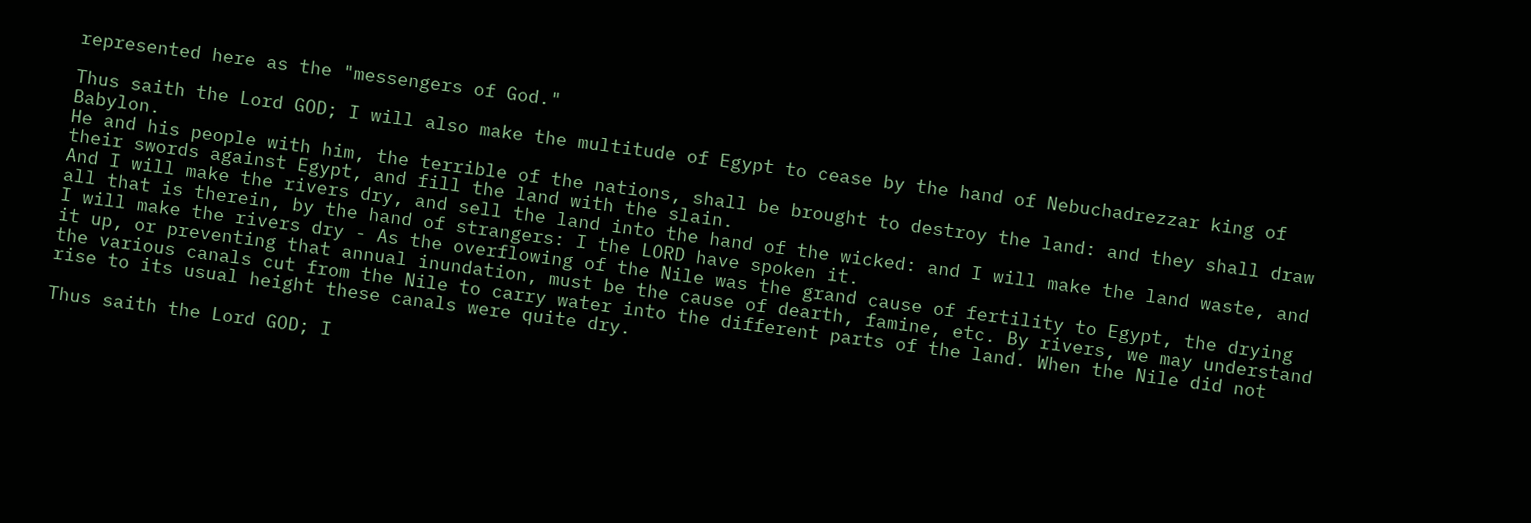represented here as the "messengers of God."

Thus saith the Lord GOD; I will also make the multitude of Egypt to cease by the hand of Nebuchadrezzar king of Babylon.
He and his people with him, the terrible of the nations, shall be brought to destroy the land: and they shall draw their swords against Egypt, and fill the land with the slain.
And I will make the rivers dry, and sell the land into the hand of the wicked: and I will make the land waste, and all that is therein, by the hand of strangers: I the LORD have spoken it.
I will make the rivers dry - As the overflowing of the Nile was the grand cause of fertility to Egypt, the drying it up, or preventing that annual inundation, must be the cause of dearth, famine, etc. By rivers, we may understand the various canals cut from the Nile to carry water into the different parts of the land. When the Nile did not rise to its usual height these canals were quite dry.

Thus saith the Lord GOD; I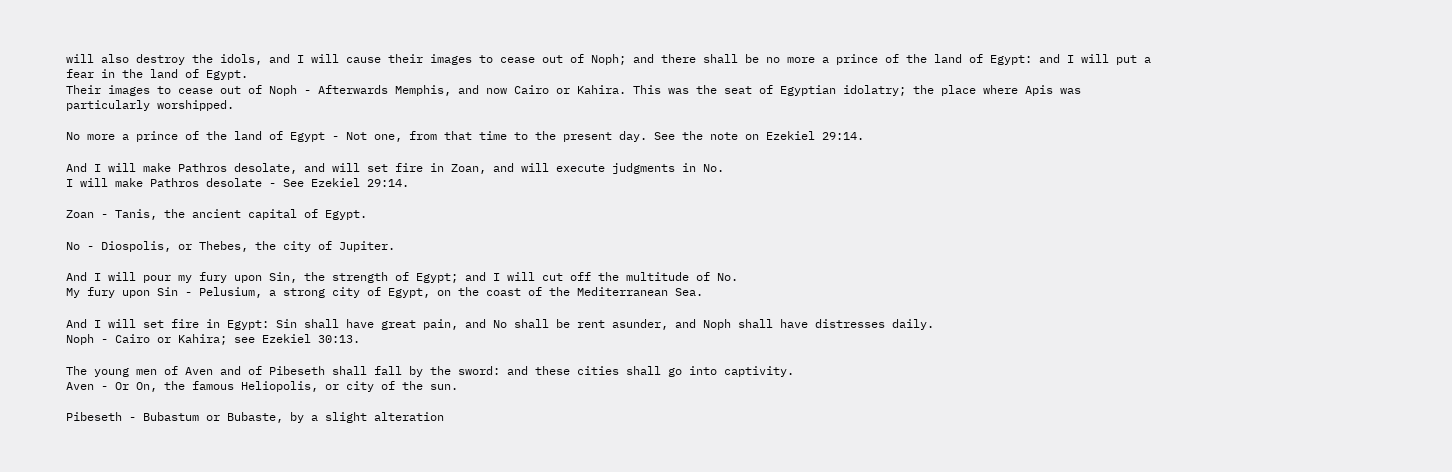will also destroy the idols, and I will cause their images to cease out of Noph; and there shall be no more a prince of the land of Egypt: and I will put a fear in the land of Egypt.
Their images to cease out of Noph - Afterwards Memphis, and now Cairo or Kahira. This was the seat of Egyptian idolatry; the place where Apis was particularly worshipped.

No more a prince of the land of Egypt - Not one, from that time to the present day. See the note on Ezekiel 29:14.

And I will make Pathros desolate, and will set fire in Zoan, and will execute judgments in No.
I will make Pathros desolate - See Ezekiel 29:14.

Zoan - Tanis, the ancient capital of Egypt.

No - Diospolis, or Thebes, the city of Jupiter.

And I will pour my fury upon Sin, the strength of Egypt; and I will cut off the multitude of No.
My fury upon Sin - Pelusium, a strong city of Egypt, on the coast of the Mediterranean Sea.

And I will set fire in Egypt: Sin shall have great pain, and No shall be rent asunder, and Noph shall have distresses daily.
Noph - Cairo or Kahira; see Ezekiel 30:13.

The young men of Aven and of Pibeseth shall fall by the sword: and these cities shall go into captivity.
Aven - Or On, the famous Heliopolis, or city of the sun.

Pibeseth - Bubastum or Bubaste, by a slight alteration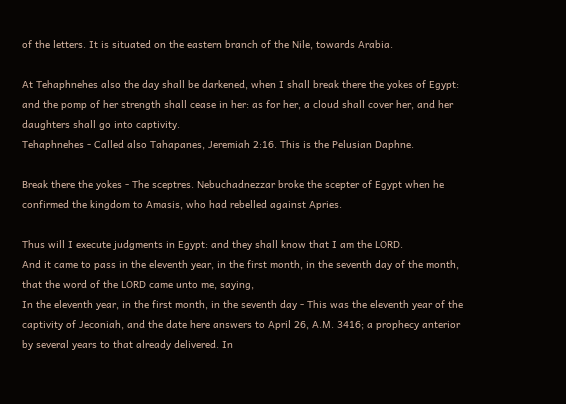of the letters. It is situated on the eastern branch of the Nile, towards Arabia.

At Tehaphnehes also the day shall be darkened, when I shall break there the yokes of Egypt: and the pomp of her strength shall cease in her: as for her, a cloud shall cover her, and her daughters shall go into captivity.
Tehaphnehes - Called also Tahapanes, Jeremiah 2:16. This is the Pelusian Daphne.

Break there the yokes - The sceptres. Nebuchadnezzar broke the scepter of Egypt when he confirmed the kingdom to Amasis, who had rebelled against Apries.

Thus will I execute judgments in Egypt: and they shall know that I am the LORD.
And it came to pass in the eleventh year, in the first month, in the seventh day of the month, that the word of the LORD came unto me, saying,
In the eleventh year, in the first month, in the seventh day - This was the eleventh year of the captivity of Jeconiah, and the date here answers to April 26, A.M. 3416; a prophecy anterior by several years to that already delivered. In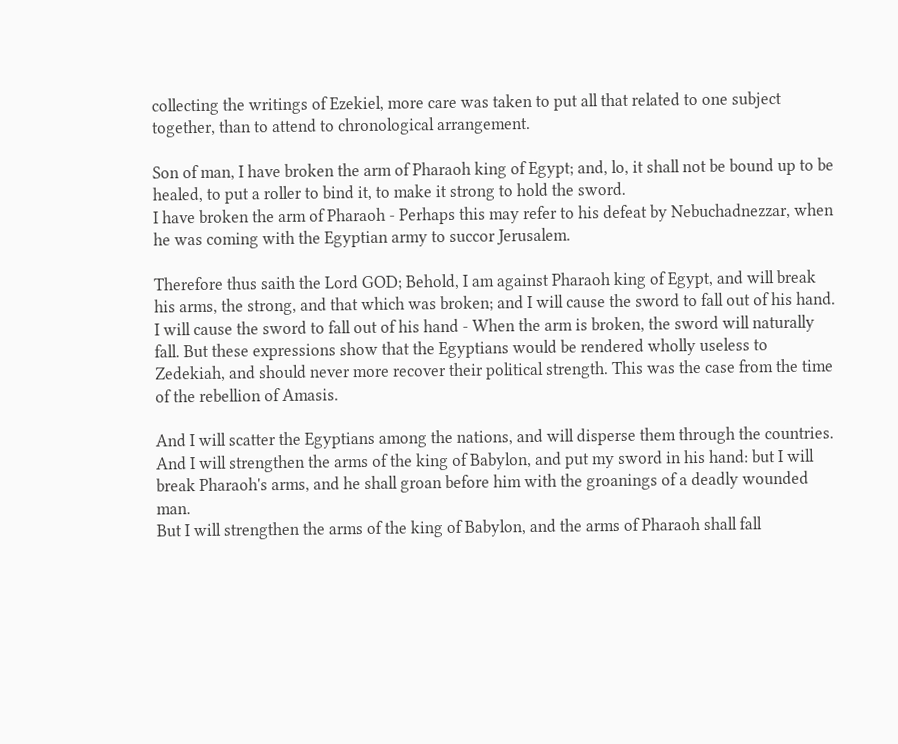collecting the writings of Ezekiel, more care was taken to put all that related to one subject together, than to attend to chronological arrangement.

Son of man, I have broken the arm of Pharaoh king of Egypt; and, lo, it shall not be bound up to be healed, to put a roller to bind it, to make it strong to hold the sword.
I have broken the arm of Pharaoh - Perhaps this may refer to his defeat by Nebuchadnezzar, when he was coming with the Egyptian army to succor Jerusalem.

Therefore thus saith the Lord GOD; Behold, I am against Pharaoh king of Egypt, and will break his arms, the strong, and that which was broken; and I will cause the sword to fall out of his hand.
I will cause the sword to fall out of his hand - When the arm is broken, the sword will naturally fall. But these expressions show that the Egyptians would be rendered wholly useless to Zedekiah, and should never more recover their political strength. This was the case from the time of the rebellion of Amasis.

And I will scatter the Egyptians among the nations, and will disperse them through the countries.
And I will strengthen the arms of the king of Babylon, and put my sword in his hand: but I will break Pharaoh's arms, and he shall groan before him with the groanings of a deadly wounded man.
But I will strengthen the arms of the king of Babylon, and the arms of Pharaoh shall fall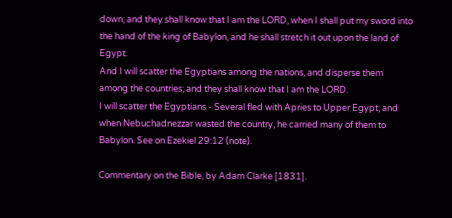down; and they shall know that I am the LORD, when I shall put my sword into the hand of the king of Babylon, and he shall stretch it out upon the land of Egypt.
And I will scatter the Egyptians among the nations, and disperse them among the countries; and they shall know that I am the LORD.
I will scatter the Egyptians - Several fled with Apries to Upper Egypt; and when Nebuchadnezzar wasted the country, he carried many of them to Babylon. See on Ezekiel 29:12 (note).

Commentary on the Bible, by Adam Clarke [1831].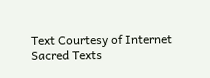Text Courtesy of Internet Sacred Texts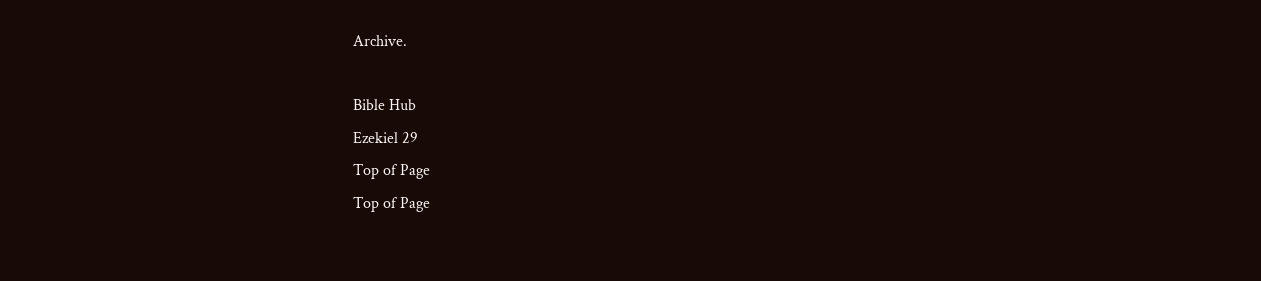Archive.

Bible Hub
Ezekiel 29
Top of Page
Top of Page